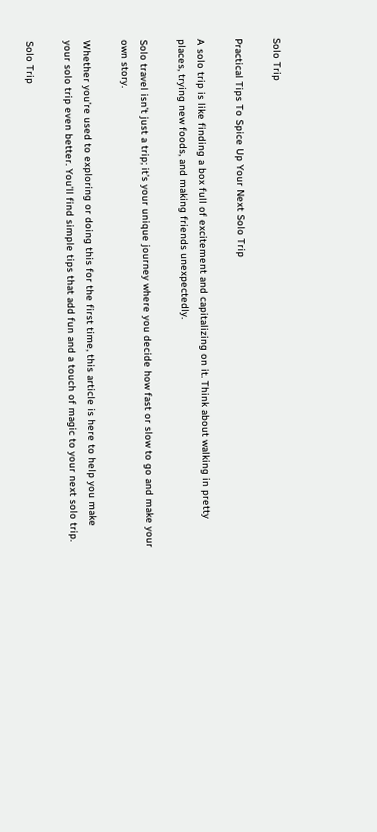Solo Trip

Practical Tips To Spice Up Your Next Solo Trip

A solo trip is like finding a box full of excitement and capitalizing on it. Think about walking in pretty places, trying new foods, and making friends unexpectedly.

Solo travel isn’t just a trip; it’s your unique journey where you decide how fast or slow to go and make your own story.

Whether you’re used to exploring or doing this for the first time, this article is here to help you make your solo trip even better. You’ll find simple tips that add fun and a touch of magic to your next solo trip.

Solo Trip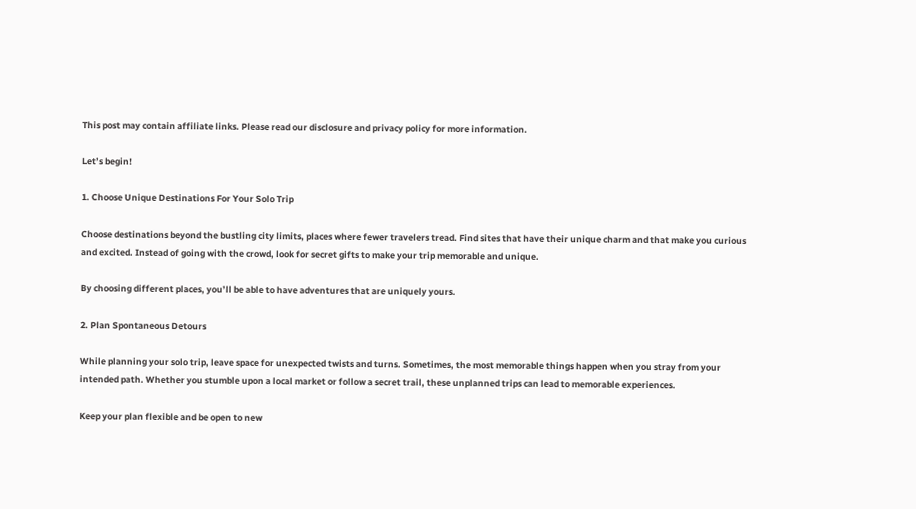This post may contain affiliate links. Please read our disclosure and privacy policy for more information.

Let’s begin!

1. Choose Unique Destinations For Your Solo Trip

Choose destinations beyond the bustling city limits, places where fewer travelers tread. Find sites that have their unique charm and that make you curious and excited. Instead of going with the crowd, look for secret gifts to make your trip memorable and unique.

By choosing different places, you’ll be able to have adventures that are uniquely yours.

2. Plan Spontaneous Detours

While planning your solo trip, leave space for unexpected twists and turns. Sometimes, the most memorable things happen when you stray from your intended path. Whether you stumble upon a local market or follow a secret trail, these unplanned trips can lead to memorable experiences.

Keep your plan flexible and be open to new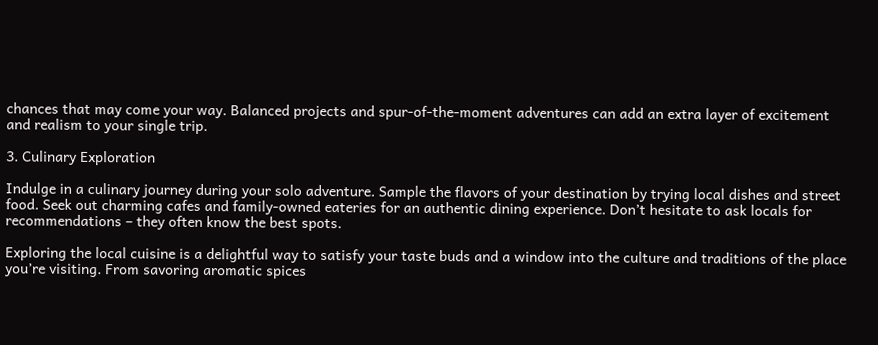chances that may come your way. Balanced projects and spur-of-the-moment adventures can add an extra layer of excitement and realism to your single trip.

3. Culinary Exploration

Indulge in a culinary journey during your solo adventure. Sample the flavors of your destination by trying local dishes and street food. Seek out charming cafes and family-owned eateries for an authentic dining experience. Don’t hesitate to ask locals for recommendations – they often know the best spots.

Exploring the local cuisine is a delightful way to satisfy your taste buds and a window into the culture and traditions of the place you’re visiting. From savoring aromatic spices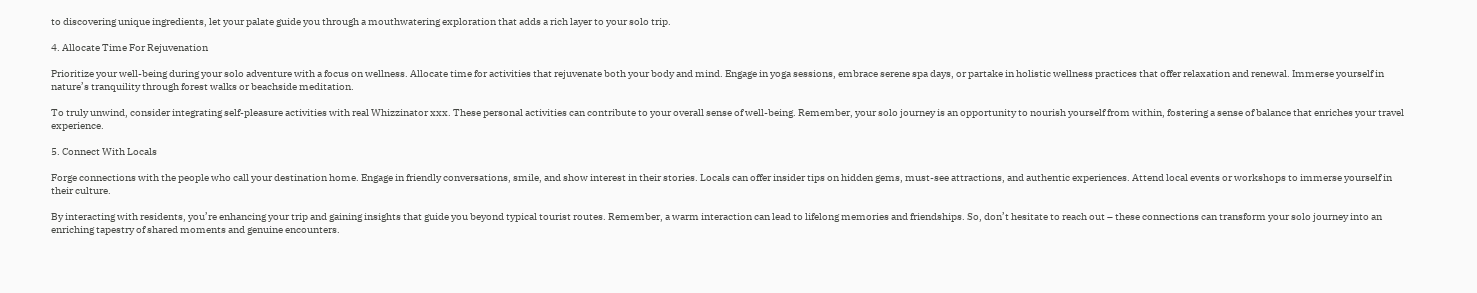to discovering unique ingredients, let your palate guide you through a mouthwatering exploration that adds a rich layer to your solo trip.

4. Allocate Time For Rejuvenation

Prioritize your well-being during your solo adventure with a focus on wellness. Allocate time for activities that rejuvenate both your body and mind. Engage in yoga sessions, embrace serene spa days, or partake in holistic wellness practices that offer relaxation and renewal. Immerse yourself in nature’s tranquility through forest walks or beachside meditation.

To truly unwind, consider integrating self-pleasure activities with real Whizzinator xxx. These personal activities can contribute to your overall sense of well-being. Remember, your solo journey is an opportunity to nourish yourself from within, fostering a sense of balance that enriches your travel experience.

5. Connect With Locals

Forge connections with the people who call your destination home. Engage in friendly conversations, smile, and show interest in their stories. Locals can offer insider tips on hidden gems, must-see attractions, and authentic experiences. Attend local events or workshops to immerse yourself in their culture.

By interacting with residents, you’re enhancing your trip and gaining insights that guide you beyond typical tourist routes. Remember, a warm interaction can lead to lifelong memories and friendships. So, don’t hesitate to reach out – these connections can transform your solo journey into an enriching tapestry of shared moments and genuine encounters.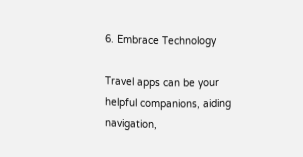6. Embrace Technology

Travel apps can be your helpful companions, aiding navigation,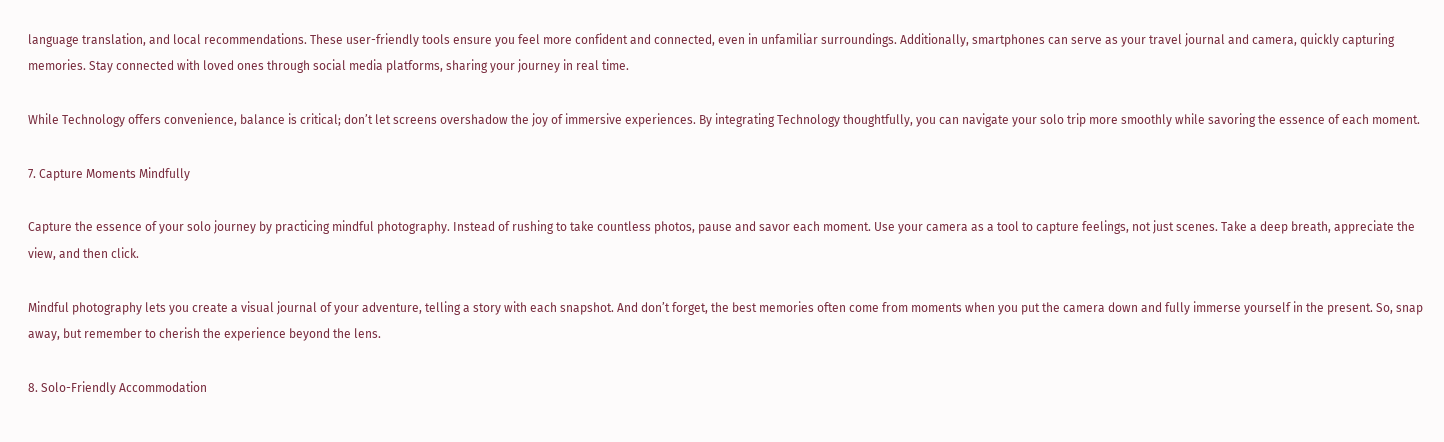language translation, and local recommendations. These user-friendly tools ensure you feel more confident and connected, even in unfamiliar surroundings. Additionally, smartphones can serve as your travel journal and camera, quickly capturing memories. Stay connected with loved ones through social media platforms, sharing your journey in real time.

While Technology offers convenience, balance is critical; don’t let screens overshadow the joy of immersive experiences. By integrating Technology thoughtfully, you can navigate your solo trip more smoothly while savoring the essence of each moment.

7. Capture Moments Mindfully

Capture the essence of your solo journey by practicing mindful photography. Instead of rushing to take countless photos, pause and savor each moment. Use your camera as a tool to capture feelings, not just scenes. Take a deep breath, appreciate the view, and then click.

Mindful photography lets you create a visual journal of your adventure, telling a story with each snapshot. And don’t forget, the best memories often come from moments when you put the camera down and fully immerse yourself in the present. So, snap away, but remember to cherish the experience beyond the lens.

8. Solo-Friendly Accommodation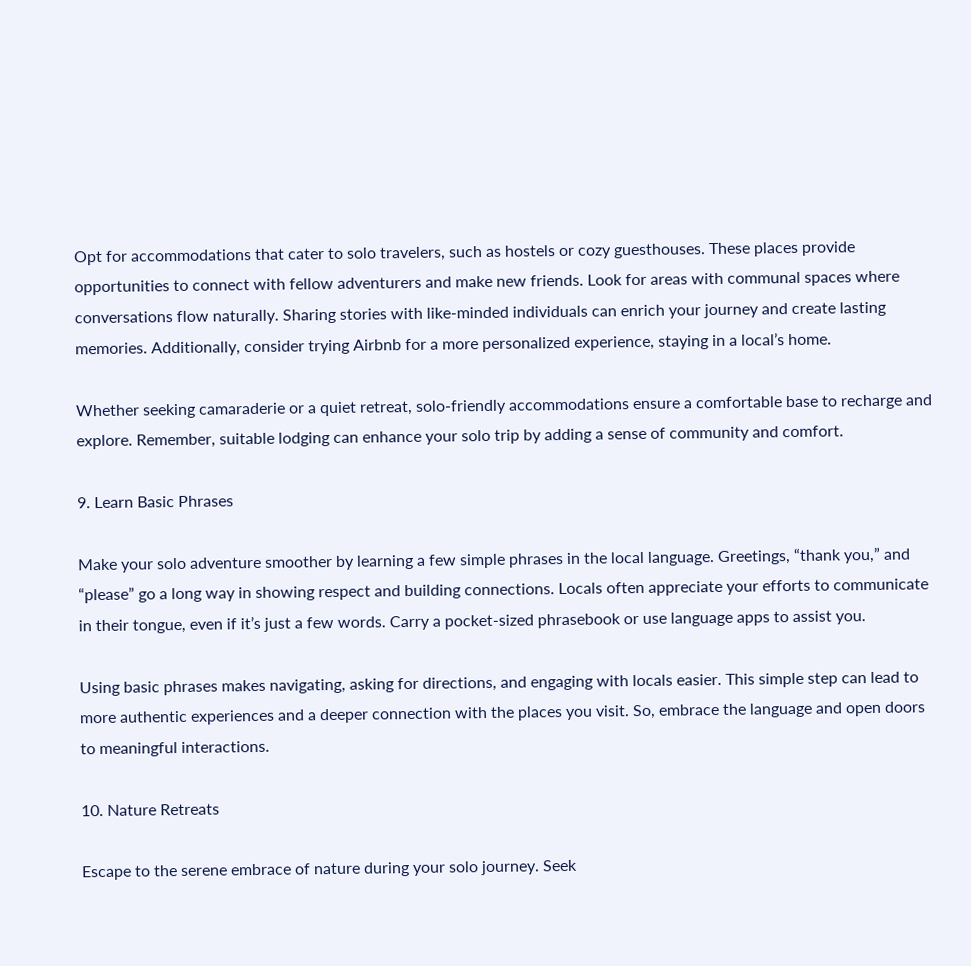Opt for accommodations that cater to solo travelers, such as hostels or cozy guesthouses. These places provide opportunities to connect with fellow adventurers and make new friends. Look for areas with communal spaces where conversations flow naturally. Sharing stories with like-minded individuals can enrich your journey and create lasting memories. Additionally, consider trying Airbnb for a more personalized experience, staying in a local’s home.

Whether seeking camaraderie or a quiet retreat, solo-friendly accommodations ensure a comfortable base to recharge and explore. Remember, suitable lodging can enhance your solo trip by adding a sense of community and comfort.

9. Learn Basic Phrases

Make your solo adventure smoother by learning a few simple phrases in the local language. Greetings, “thank you,” and “please” go a long way in showing respect and building connections. Locals often appreciate your efforts to communicate in their tongue, even if it’s just a few words. Carry a pocket-sized phrasebook or use language apps to assist you.

Using basic phrases makes navigating, asking for directions, and engaging with locals easier. This simple step can lead to more authentic experiences and a deeper connection with the places you visit. So, embrace the language and open doors to meaningful interactions.

10. Nature Retreats

Escape to the serene embrace of nature during your solo journey. Seek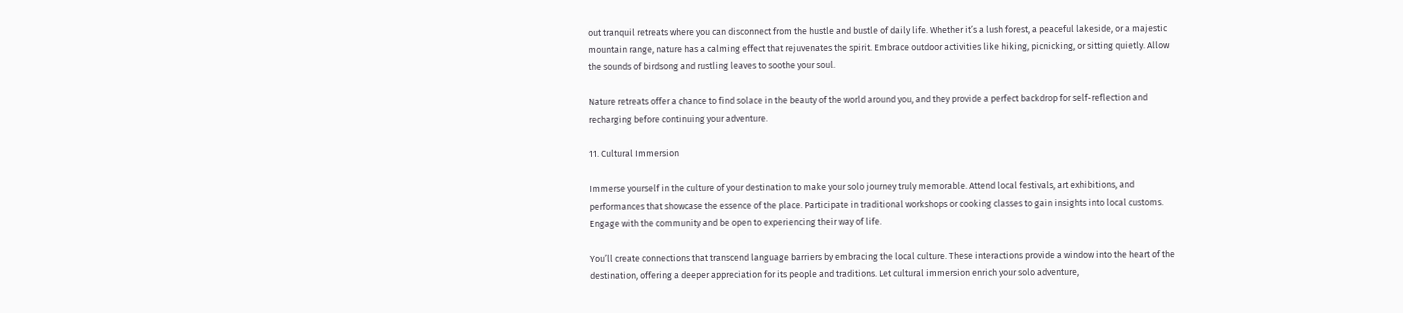out tranquil retreats where you can disconnect from the hustle and bustle of daily life. Whether it’s a lush forest, a peaceful lakeside, or a majestic mountain range, nature has a calming effect that rejuvenates the spirit. Embrace outdoor activities like hiking, picnicking, or sitting quietly. Allow the sounds of birdsong and rustling leaves to soothe your soul.

Nature retreats offer a chance to find solace in the beauty of the world around you, and they provide a perfect backdrop for self-reflection and recharging before continuing your adventure.

11. Cultural Immersion

Immerse yourself in the culture of your destination to make your solo journey truly memorable. Attend local festivals, art exhibitions, and performances that showcase the essence of the place. Participate in traditional workshops or cooking classes to gain insights into local customs. Engage with the community and be open to experiencing their way of life.

You’ll create connections that transcend language barriers by embracing the local culture. These interactions provide a window into the heart of the destination, offering a deeper appreciation for its people and traditions. Let cultural immersion enrich your solo adventure,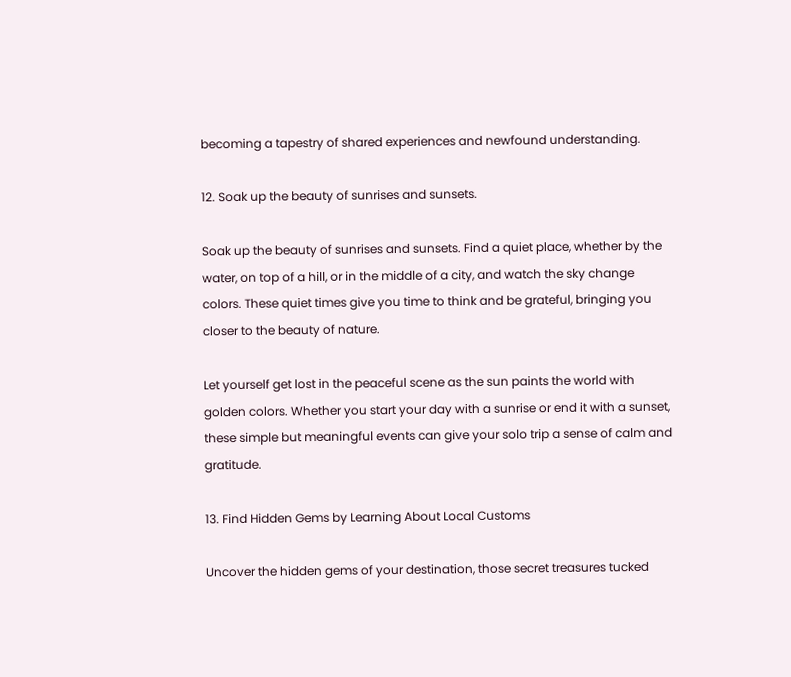becoming a tapestry of shared experiences and newfound understanding.

12. Soak up the beauty of sunrises and sunsets.

Soak up the beauty of sunrises and sunsets. Find a quiet place, whether by the water, on top of a hill, or in the middle of a city, and watch the sky change colors. These quiet times give you time to think and be grateful, bringing you closer to the beauty of nature.

Let yourself get lost in the peaceful scene as the sun paints the world with golden colors. Whether you start your day with a sunrise or end it with a sunset, these simple but meaningful events can give your solo trip a sense of calm and gratitude.

13. Find Hidden Gems by Learning About Local Customs

Uncover the hidden gems of your destination, those secret treasures tucked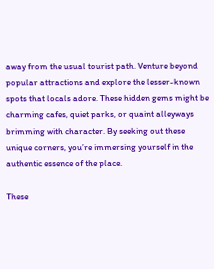away from the usual tourist path. Venture beyond popular attractions and explore the lesser-known spots that locals adore. These hidden gems might be charming cafes, quiet parks, or quaint alleyways brimming with character. By seeking out these unique corners, you’re immersing yourself in the authentic essence of the place.

These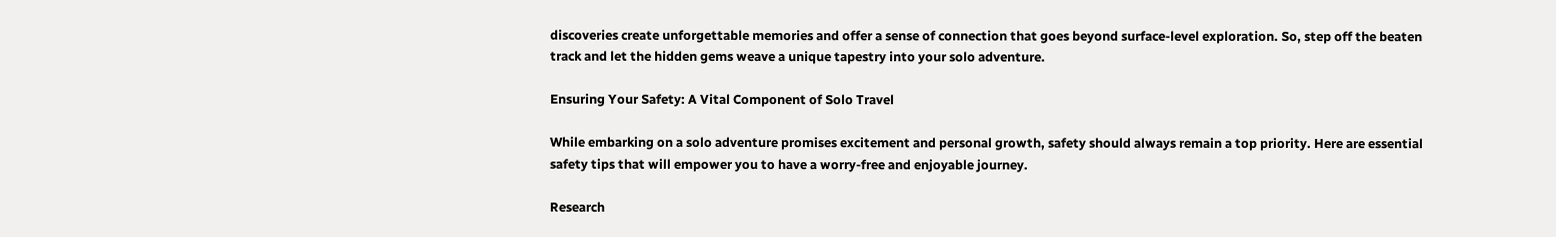discoveries create unforgettable memories and offer a sense of connection that goes beyond surface-level exploration. So, step off the beaten track and let the hidden gems weave a unique tapestry into your solo adventure.

Ensuring Your Safety: A Vital Component of Solo Travel

While embarking on a solo adventure promises excitement and personal growth, safety should always remain a top priority. Here are essential safety tips that will empower you to have a worry-free and enjoyable journey.

Research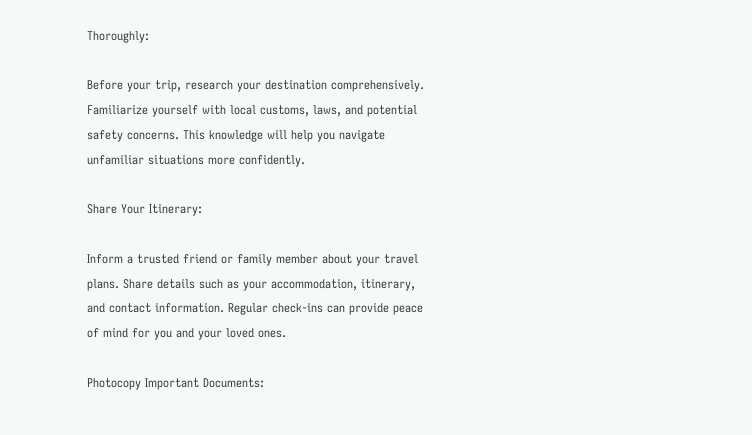Thoroughly:

Before your trip, research your destination comprehensively. Familiarize yourself with local customs, laws, and potential safety concerns. This knowledge will help you navigate unfamiliar situations more confidently.

Share Your Itinerary:

Inform a trusted friend or family member about your travel plans. Share details such as your accommodation, itinerary, and contact information. Regular check-ins can provide peace of mind for you and your loved ones.

Photocopy Important Documents: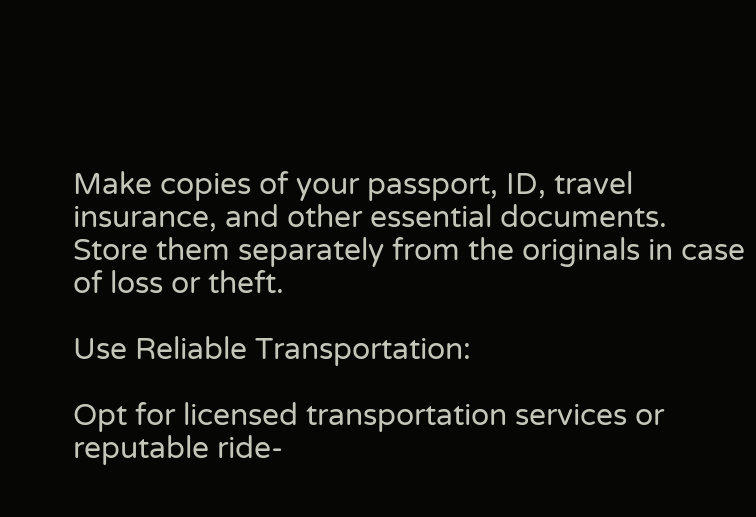Make copies of your passport, ID, travel insurance, and other essential documents. Store them separately from the originals in case of loss or theft.

Use Reliable Transportation:

Opt for licensed transportation services or reputable ride-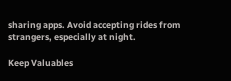sharing apps. Avoid accepting rides from strangers, especially at night.

Keep Valuables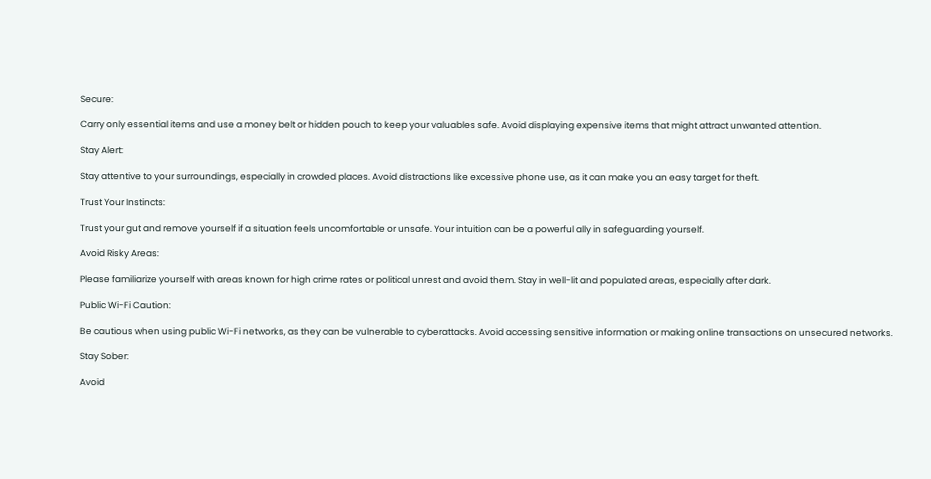Secure:

Carry only essential items and use a money belt or hidden pouch to keep your valuables safe. Avoid displaying expensive items that might attract unwanted attention.

Stay Alert:

Stay attentive to your surroundings, especially in crowded places. Avoid distractions like excessive phone use, as it can make you an easy target for theft.

Trust Your Instincts:

Trust your gut and remove yourself if a situation feels uncomfortable or unsafe. Your intuition can be a powerful ally in safeguarding yourself.

Avoid Risky Areas:

Please familiarize yourself with areas known for high crime rates or political unrest and avoid them. Stay in well-lit and populated areas, especially after dark.

Public Wi-Fi Caution:

Be cautious when using public Wi-Fi networks, as they can be vulnerable to cyberattacks. Avoid accessing sensitive information or making online transactions on unsecured networks.

Stay Sober:

Avoid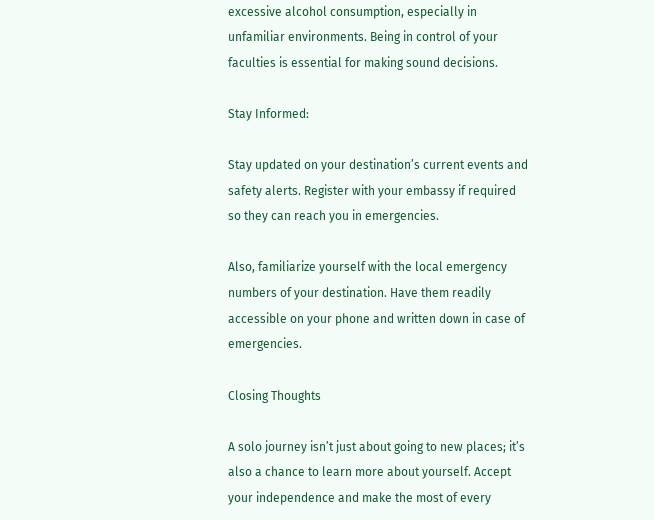excessive alcohol consumption, especially in unfamiliar environments. Being in control of your faculties is essential for making sound decisions.

Stay Informed:

Stay updated on your destination’s current events and safety alerts. Register with your embassy if required so they can reach you in emergencies.

Also, familiarize yourself with the local emergency numbers of your destination. Have them readily accessible on your phone and written down in case of emergencies.

Closing Thoughts

A solo journey isn’t just about going to new places; it’s also a chance to learn more about yourself. Accept your independence and make the most of every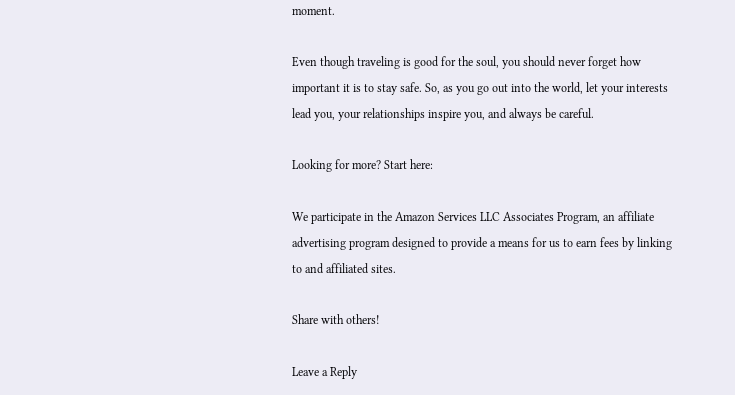moment.

Even though traveling is good for the soul, you should never forget how important it is to stay safe. So, as you go out into the world, let your interests lead you, your relationships inspire you, and always be careful.

Looking for more? Start here:

We participate in the Amazon Services LLC Associates Program, an affiliate advertising program designed to provide a means for us to earn fees by linking to and affiliated sites.

Share with others!

Leave a Reply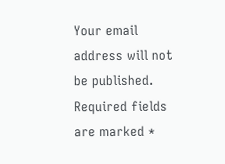Your email address will not be published. Required fields are marked *